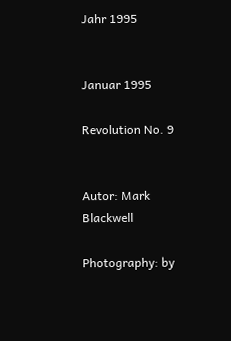Jahr 1995


Januar 1995

Revolution No. 9


Autor: Mark Blackwell

Photography: by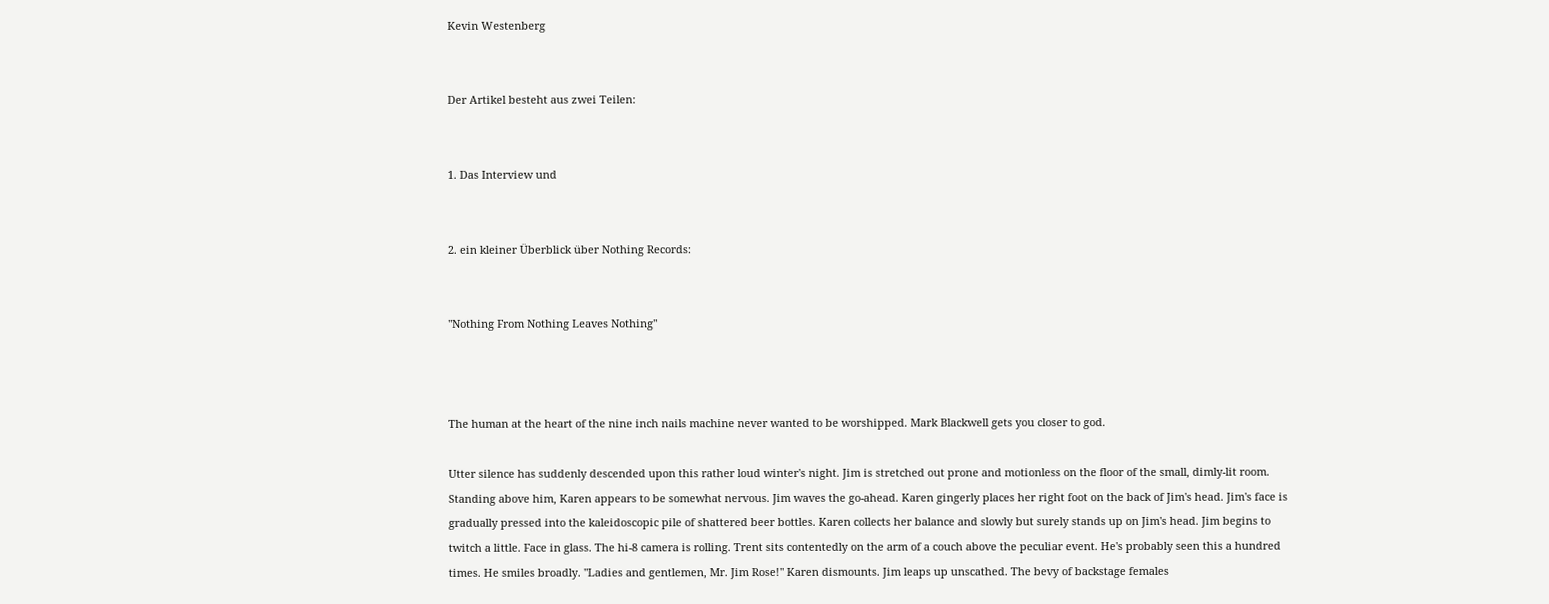Kevin Westenberg


Der Artikel besteht aus zwei Teilen:


1. Das Interview und


2. ein kleiner Überblick über Nothing Records:


"Nothing From Nothing Leaves Nothing"



The human at the heart of the nine inch nails machine never wanted to be worshipped. Mark Blackwell gets you closer to god.

Utter silence has suddenly descended upon this rather loud winter's night. Jim is stretched out prone and motionless on the floor of the small, dimly-lit room. Standing above him, Karen appears to be somewhat nervous. Jim waves the go-ahead. Karen gingerly places her right foot on the back of Jim's head. Jim's face is gradually pressed into the kaleidoscopic pile of shattered beer bottles. Karen collects her balance and slowly but surely stands up on Jim's head. Jim begins to twitch a little. Face in glass. The hi-8 camera is rolling. Trent sits contentedly on the arm of a couch above the peculiar event. He's probably seen this a hundred times. He smiles broadly. "Ladies and gentlemen, Mr. Jim Rose!" Karen dismounts. Jim leaps up unscathed. The bevy of backstage females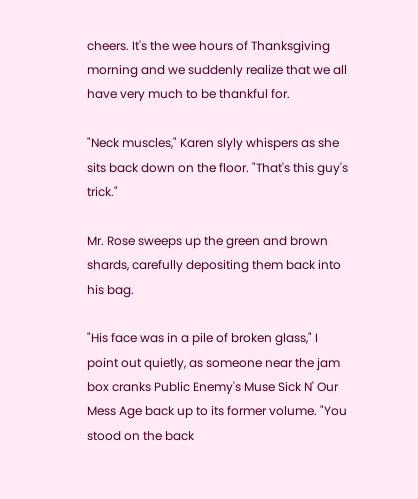cheers. It's the wee hours of Thanksgiving morning and we suddenly realize that we all have very much to be thankful for.

"Neck muscles," Karen slyly whispers as she sits back down on the floor. "That's this guy's trick."

Mr. Rose sweeps up the green and brown shards, carefully depositing them back into his bag.

"His face was in a pile of broken glass," I point out quietly, as someone near the jam box cranks Public Enemy's Muse Sick N' Our Mess Age back up to its former volume. "You stood on the back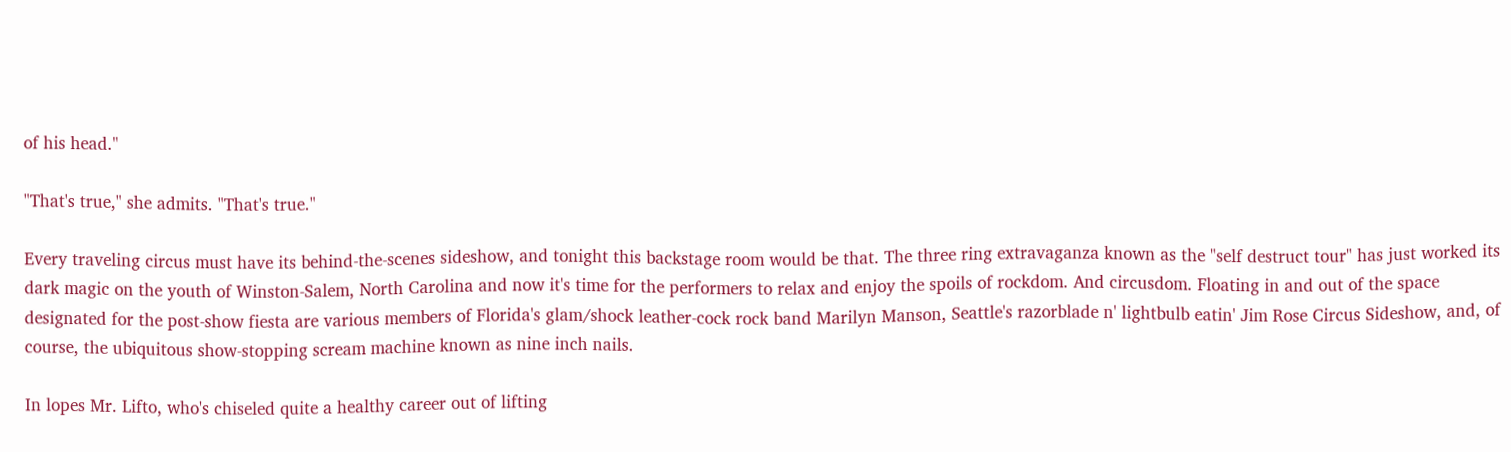of his head."

"That's true," she admits. "That's true."

Every traveling circus must have its behind-the-scenes sideshow, and tonight this backstage room would be that. The three ring extravaganza known as the "self destruct tour" has just worked its dark magic on the youth of Winston-Salem, North Carolina and now it's time for the performers to relax and enjoy the spoils of rockdom. And circusdom. Floating in and out of the space designated for the post-show fiesta are various members of Florida's glam/shock leather-cock rock band Marilyn Manson, Seattle's razorblade n' lightbulb eatin' Jim Rose Circus Sideshow, and, of course, the ubiquitous show-stopping scream machine known as nine inch nails.

In lopes Mr. Lifto, who's chiseled quite a healthy career out of lifting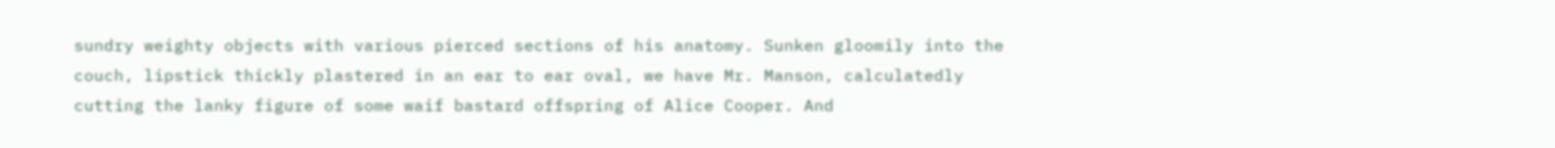sundry weighty objects with various pierced sections of his anatomy. Sunken gloomily into the couch, lipstick thickly plastered in an ear to ear oval, we have Mr. Manson, calculatedly cutting the lanky figure of some waif bastard offspring of Alice Cooper. And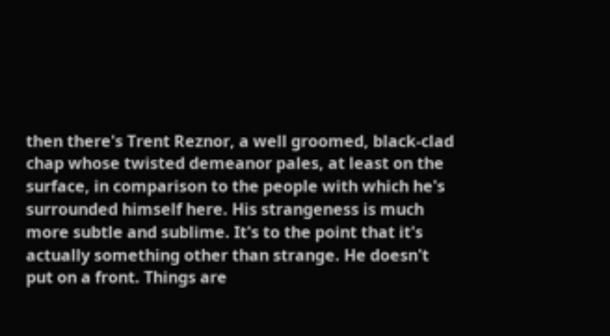then there's Trent Reznor, a well groomed, black-clad chap whose twisted demeanor pales, at least on the surface, in comparison to the people with which he's surrounded himself here. His strangeness is much more subtle and sublime. It's to the point that it's actually something other than strange. He doesn't put on a front. Things are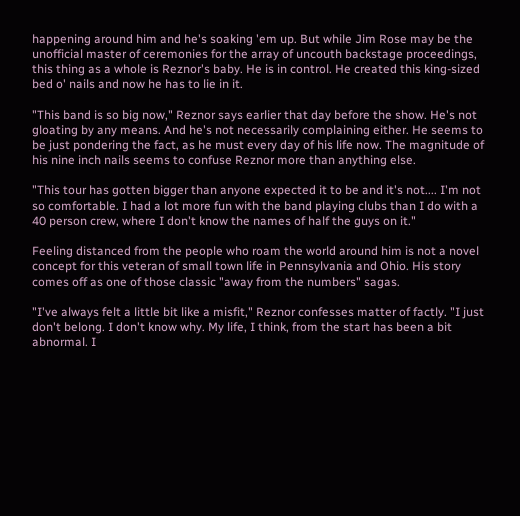happening around him and he's soaking 'em up. But while Jim Rose may be the unofficial master of ceremonies for the array of uncouth backstage proceedings, this thing as a whole is Reznor's baby. He is in control. He created this king-sized bed o' nails and now he has to lie in it.

"This band is so big now," Reznor says earlier that day before the show. He's not gloating by any means. And he's not necessarily complaining either. He seems to be just pondering the fact, as he must every day of his life now. The magnitude of his nine inch nails seems to confuse Reznor more than anything else.

"This tour has gotten bigger than anyone expected it to be and it's not.... I'm not so comfortable. I had a lot more fun with the band playing clubs than I do with a 40 person crew, where I don't know the names of half the guys on it."

Feeling distanced from the people who roam the world around him is not a novel concept for this veteran of small town life in Pennsylvania and Ohio. His story comes off as one of those classic "away from the numbers" sagas.

"I've always felt a little bit like a misfit," Reznor confesses matter of factly. "I just don't belong. I don't know why. My life, I think, from the start has been a bit abnormal. I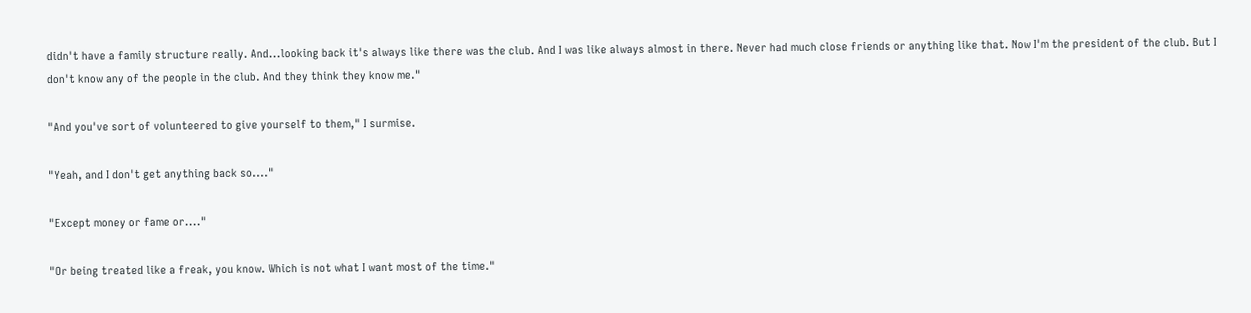didn't have a family structure really. And...looking back it's always like there was the club. And I was like always almost in there. Never had much close friends or anything like that. Now I'm the president of the club. But I don't know any of the people in the club. And they think they know me."

"And you've sort of volunteered to give yourself to them," I surmise.

"Yeah, and I don't get anything back so...."

"Except money or fame or...."

"Or being treated like a freak, you know. Which is not what I want most of the time."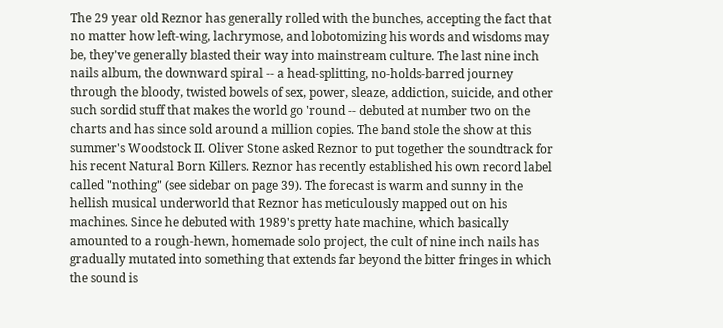The 29 year old Reznor has generally rolled with the bunches, accepting the fact that no matter how left-wing, lachrymose, and lobotomizing his words and wisdoms may be, they've generally blasted their way into mainstream culture. The last nine inch nails album, the downward spiral -- a head-splitting, no-holds-barred journey through the bloody, twisted bowels of sex, power, sleaze, addiction, suicide, and other such sordid stuff that makes the world go 'round -- debuted at number two on the charts and has since sold around a million copies. The band stole the show at this summer's Woodstock II. Oliver Stone asked Reznor to put together the soundtrack for his recent Natural Born Killers. Reznor has recently established his own record label called "nothing" (see sidebar on page 39). The forecast is warm and sunny in the hellish musical underworld that Reznor has meticulously mapped out on his machines. Since he debuted with 1989's pretty hate machine, which basically amounted to a rough-hewn, homemade solo project, the cult of nine inch nails has gradually mutated into something that extends far beyond the bitter fringes in which the sound is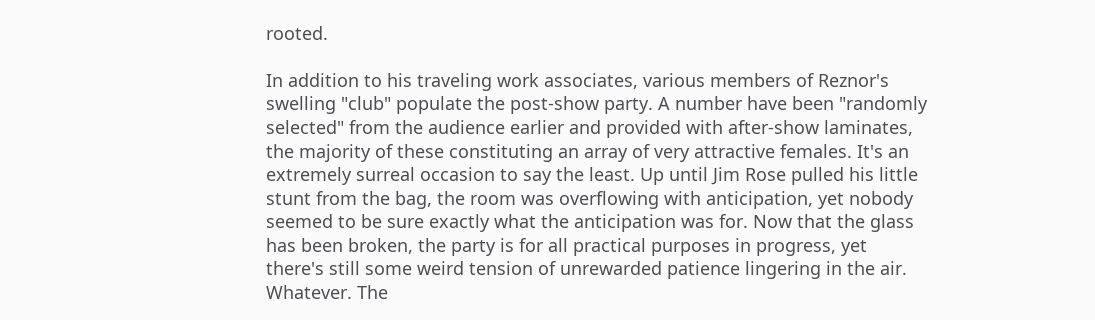rooted.

In addition to his traveling work associates, various members of Reznor's swelling "club" populate the post-show party. A number have been "randomly selected" from the audience earlier and provided with after-show laminates, the majority of these constituting an array of very attractive females. It's an extremely surreal occasion to say the least. Up until Jim Rose pulled his little stunt from the bag, the room was overflowing with anticipation, yet nobody seemed to be sure exactly what the anticipation was for. Now that the glass has been broken, the party is for all practical purposes in progress, yet there's still some weird tension of unrewarded patience lingering in the air. Whatever. The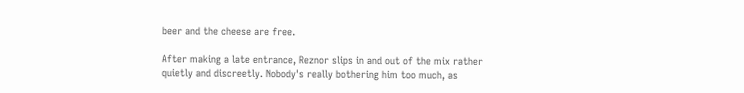beer and the cheese are free.

After making a late entrance, Reznor slips in and out of the mix rather quietly and discreetly. Nobody's really bothering him too much, as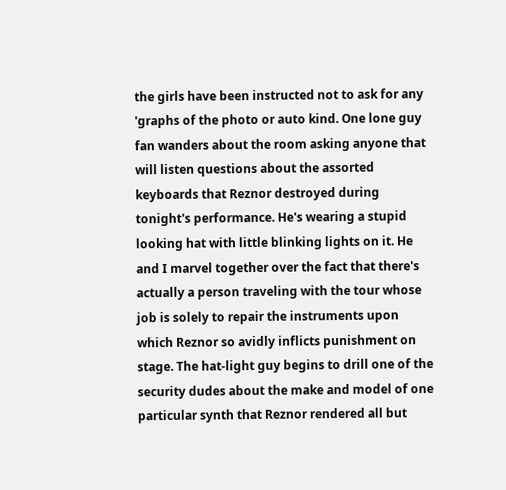the girls have been instructed not to ask for any 'graphs of the photo or auto kind. One lone guy fan wanders about the room asking anyone that will listen questions about the assorted keyboards that Reznor destroyed during tonight's performance. He's wearing a stupid looking hat with little blinking lights on it. He and I marvel together over the fact that there's actually a person traveling with the tour whose job is solely to repair the instruments upon which Reznor so avidly inflicts punishment on stage. The hat-light guy begins to drill one of the security dudes about the make and model of one particular synth that Reznor rendered all but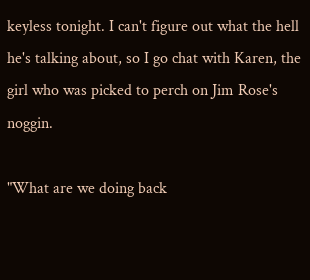keyless tonight. I can't figure out what the hell he's talking about, so I go chat with Karen, the girl who was picked to perch on Jim Rose's noggin.

"What are we doing back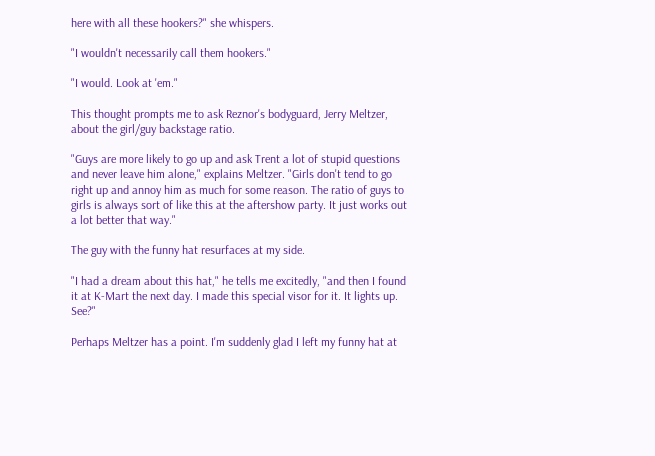here with all these hookers?" she whispers.

"I wouldn't necessarily call them hookers."

"I would. Look at 'em."

This thought prompts me to ask Reznor's bodyguard, Jerry Meltzer, about the girl/guy backstage ratio.

"Guys are more likely to go up and ask Trent a lot of stupid questions and never leave him alone," explains Meltzer. "Girls don't tend to go right up and annoy him as much for some reason. The ratio of guys to girls is always sort of like this at the aftershow party. It just works out a lot better that way."

The guy with the funny hat resurfaces at my side.

"I had a dream about this hat," he tells me excitedly, "and then I found it at K-Mart the next day. I made this special visor for it. It lights up. See?"

Perhaps Meltzer has a point. I'm suddenly glad I left my funny hat at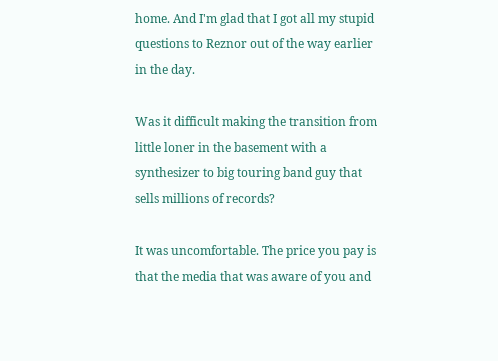home. And I'm glad that I got all my stupid questions to Reznor out of the way earlier in the day.

Was it difficult making the transition from little loner in the basement with a synthesizer to big touring band guy that sells millions of records?

It was uncomfortable. The price you pay is that the media that was aware of you and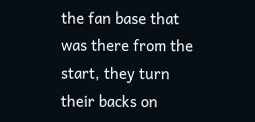the fan base that was there from the start, they turn their backs on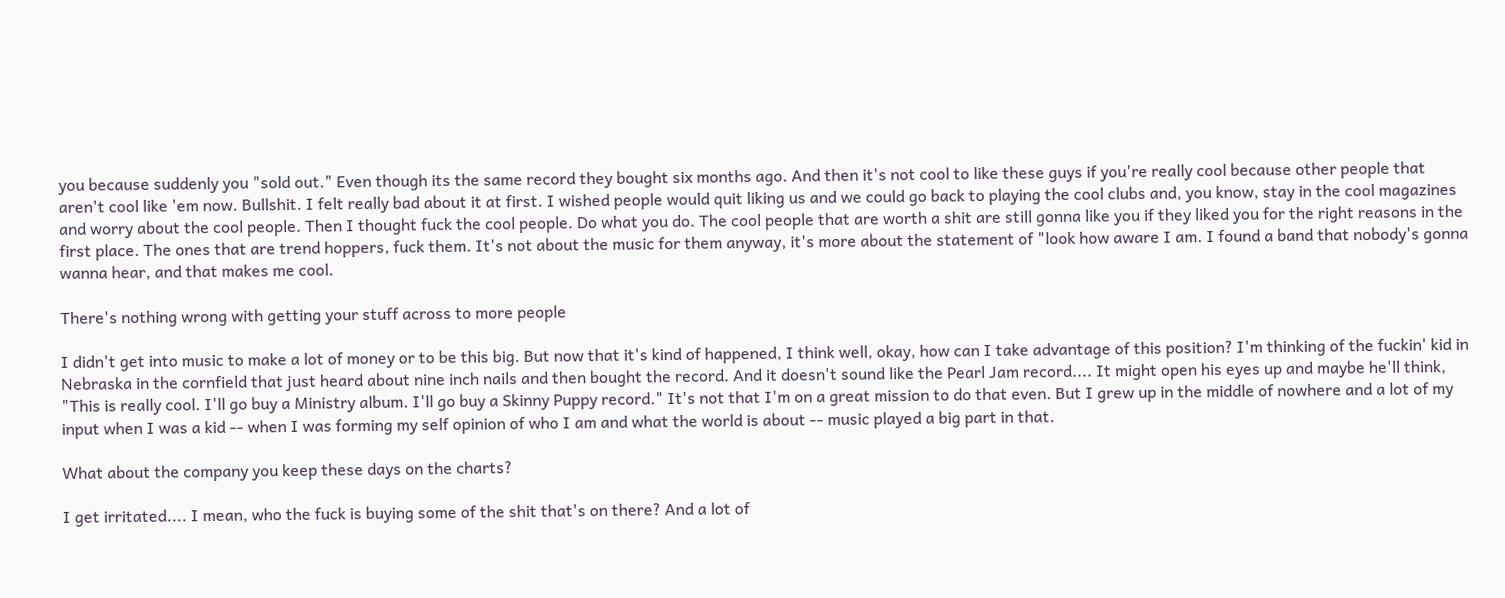you because suddenly you "sold out." Even though its the same record they bought six months ago. And then it's not cool to like these guys if you're really cool because other people that aren't cool like 'em now. Bullshit. I felt really bad about it at first. I wished people would quit liking us and we could go back to playing the cool clubs and, you know, stay in the cool magazines and worry about the cool people. Then I thought fuck the cool people. Do what you do. The cool people that are worth a shit are still gonna like you if they liked you for the right reasons in the first place. The ones that are trend hoppers, fuck them. It's not about the music for them anyway, it's more about the statement of "look how aware I am. I found a band that nobody's gonna wanna hear, and that makes me cool.

There's nothing wrong with getting your stuff across to more people

I didn't get into music to make a lot of money or to be this big. But now that it's kind of happened, I think well, okay, how can I take advantage of this position? I'm thinking of the fuckin' kid in Nebraska in the cornfield that just heard about nine inch nails and then bought the record. And it doesn't sound like the Pearl Jam record.... It might open his eyes up and maybe he'll think, "This is really cool. I'll go buy a Ministry album. I'll go buy a Skinny Puppy record." It's not that I'm on a great mission to do that even. But I grew up in the middle of nowhere and a lot of my input when I was a kid -- when I was forming my self opinion of who I am and what the world is about -- music played a big part in that.

What about the company you keep these days on the charts?

I get irritated.... I mean, who the fuck is buying some of the shit that's on there? And a lot of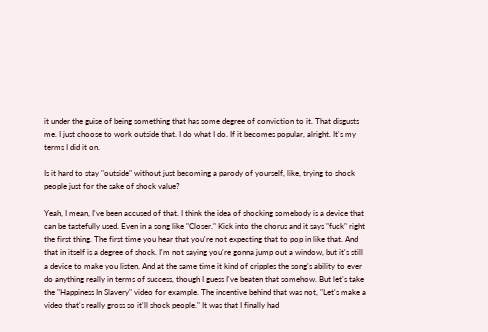it under the guise of being something that has some degree of conviction to it. That disgusts me. I just choose to work outside that. I do what I do. If it becomes popular, alright. It's my terms I did it on.

Is it hard to stay "outside" without just becoming a parody of yourself, like, trying to shock people just for the sake of shock value?

Yeah, I mean, I've been accused of that. I think the idea of shocking somebody is a device that can be tastefully used. Even in a song like "Closer." Kick into the chorus and it says "fuck" right the first thing. The first time you hear that you're not expecting that to pop in like that. And that in itself is a degree of shock. I'm not saying you're gonna jump out a window, but it's still a device to make you listen. And at the same time it kind of cripples the song's ability to ever do anything really in terms of success, though I guess I've beaten that somehow. But let's take the "Happiness In Slavery" video for example. The incentive behind that was not, "Let's make a video that's really gross so it'll shock people." It was that I finally had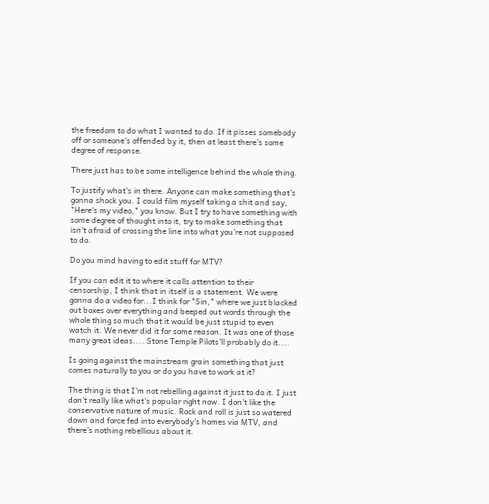the freedom to do what I wanted to do. If it pisses somebody off or someone's offended by it, then at least there's some degree of response.

There just has to be some intelligence behind the whole thing.

To justify what's in there. Anyone can make something that's gonna shock you. I could film myself taking a shit and say, "Here's my video," you know. But I try to have something with some degree of thought into it, try to make something that isn't afraid of crossing the line into what you're not supposed to do.

Do you mind having to edit stuff for MTV?

If you can edit it to where it calls attention to their censorship, I think that in itself is a statement. We were gonna do a video for...I think for "Sin," where we just blacked out boxes over everything and beeped out words through the whole thing so much that it would be just stupid to even watch it. We never did it for some reason. It was one of those many great ideas.... Stone Temple Pilots'll probably do it....

Is going against the mainstream grain something that just comes naturally to you or do you have to work at it?

The thing is that I'm not rebelling against it just to do it. I just don't really like what's popular right now. I don't like the conservative nature of music. Rock and roll is just so watered down and force fed into everybody's homes via MTV, and there's nothing rebellious about it.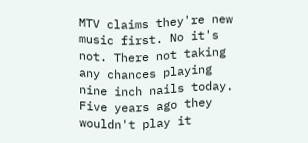MTV claims they're new music first. No it's not. There not taking any chances playing nine inch nails today. Five years ago they wouldn't play it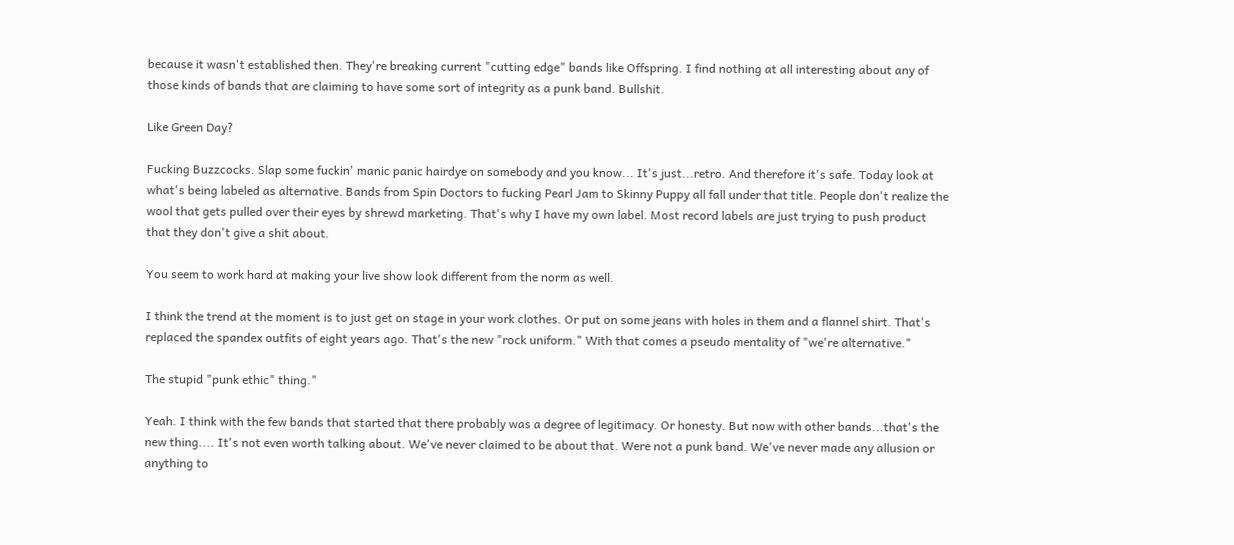because it wasn't established then. They're breaking current "cutting edge" bands like Offspring. I find nothing at all interesting about any of those kinds of bands that are claiming to have some sort of integrity as a punk band. Bullshit.

Like Green Day?

Fucking Buzzcocks. Slap some fuckin' manic panic hairdye on somebody and you know... It's just...retro. And therefore it's safe. Today look at what's being labeled as alternative. Bands from Spin Doctors to fucking Pearl Jam to Skinny Puppy all fall under that title. People don't realize the wool that gets pulled over their eyes by shrewd marketing. That's why I have my own label. Most record labels are just trying to push product that they don't give a shit about.

You seem to work hard at making your live show look different from the norm as well.

I think the trend at the moment is to just get on stage in your work clothes. Or put on some jeans with holes in them and a flannel shirt. That's replaced the spandex outfits of eight years ago. That's the new "rock uniform." With that comes a pseudo mentality of "we're alternative."

The stupid "punk ethic" thing."

Yeah. I think with the few bands that started that there probably was a degree of legitimacy. Or honesty. But now with other bands...that's the new thing.... It's not even worth talking about. We've never claimed to be about that. Were not a punk band. We've never made any allusion or anything to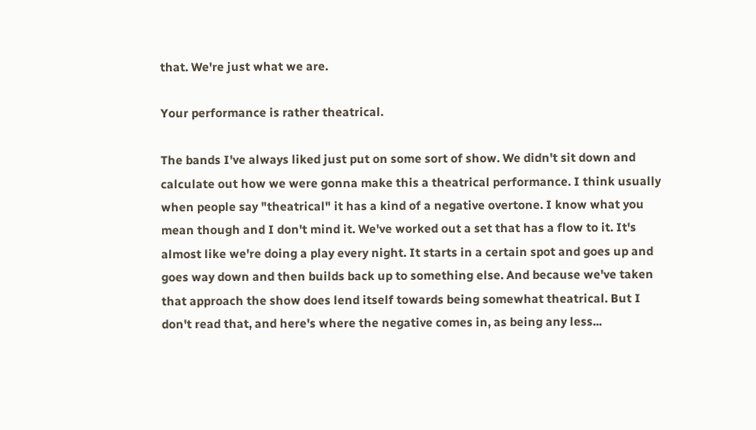that. We're just what we are.

Your performance is rather theatrical.

The bands I've always liked just put on some sort of show. We didn't sit down and calculate out how we were gonna make this a theatrical performance. I think usually when people say "theatrical" it has a kind of a negative overtone. I know what you mean though and I don't mind it. We've worked out a set that has a flow to it. It's almost like we're doing a play every night. It starts in a certain spot and goes up and goes way down and then builds back up to something else. And because we've taken that approach the show does lend itself towards being somewhat theatrical. But I don't read that, and here's where the negative comes in, as being any less...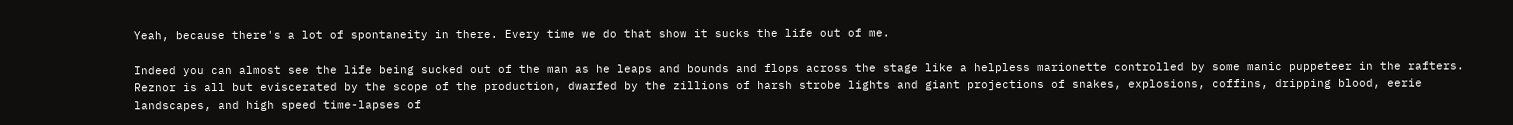Yeah, because there's a lot of spontaneity in there. Every time we do that show it sucks the life out of me.

Indeed you can almost see the life being sucked out of the man as he leaps and bounds and flops across the stage like a helpless marionette controlled by some manic puppeteer in the rafters. Reznor is all but eviscerated by the scope of the production, dwarfed by the zillions of harsh strobe lights and giant projections of snakes, explosions, coffins, dripping blood, eerie landscapes, and high speed time-lapses of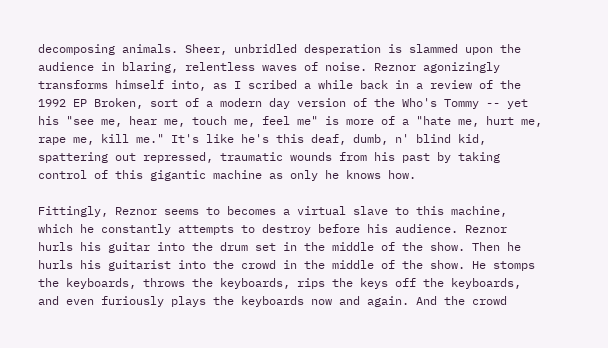decomposing animals. Sheer, unbridled desperation is slammed upon the audience in blaring, relentless waves of noise. Reznor agonizingly transforms himself into, as I scribed a while back in a review of the 1992 EP Broken, sort of a modern day version of the Who's Tommy -- yet his "see me, hear me, touch me, feel me" is more of a "hate me, hurt me, rape me, kill me." It's like he's this deaf, dumb, n' blind kid, spattering out repressed, traumatic wounds from his past by taking control of this gigantic machine as only he knows how.

Fittingly, Reznor seems to becomes a virtual slave to this machine, which he constantly attempts to destroy before his audience. Reznor hurls his guitar into the drum set in the middle of the show. Then he hurls his guitarist into the crowd in the middle of the show. He stomps the keyboards, throws the keyboards, rips the keys off the keyboards, and even furiously plays the keyboards now and again. And the crowd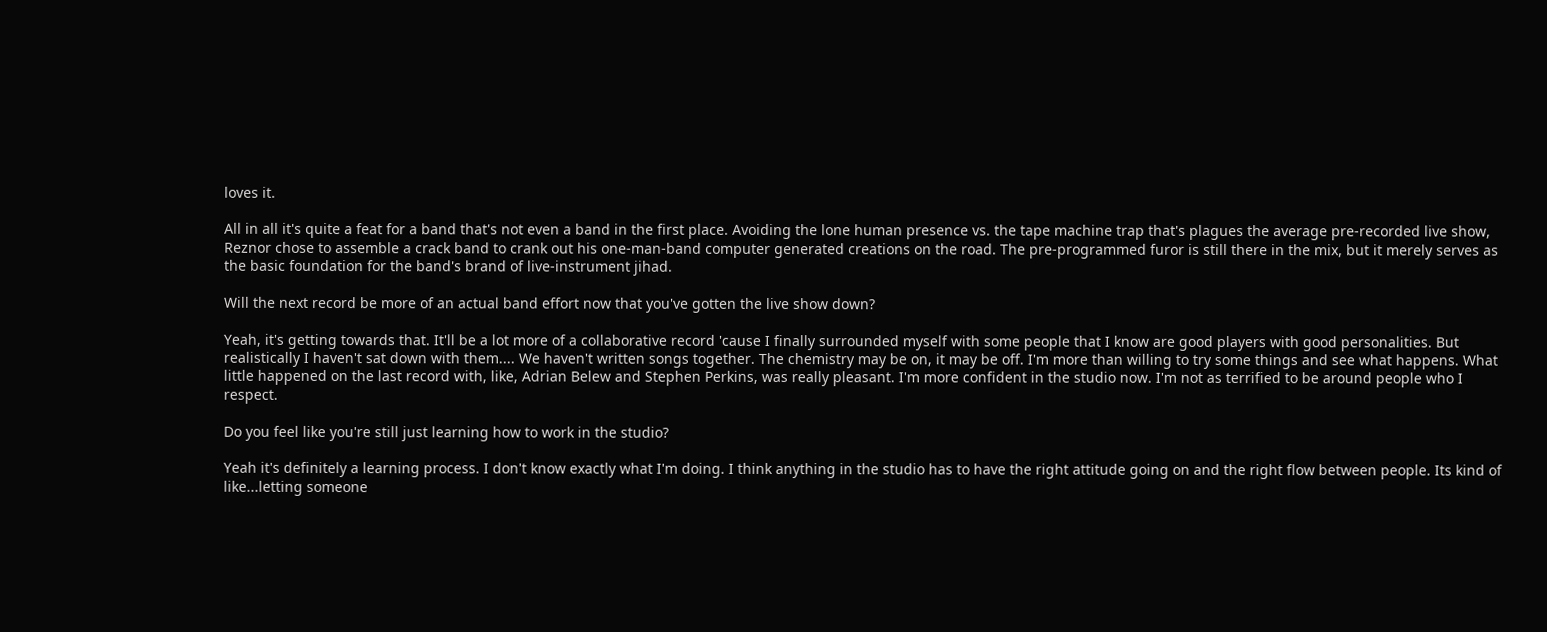loves it.

All in all it's quite a feat for a band that's not even a band in the first place. Avoiding the lone human presence vs. the tape machine trap that's plagues the average pre-recorded live show, Reznor chose to assemble a crack band to crank out his one-man-band computer generated creations on the road. The pre-programmed furor is still there in the mix, but it merely serves as the basic foundation for the band's brand of live-instrument jihad.

Will the next record be more of an actual band effort now that you've gotten the live show down?

Yeah, it's getting towards that. It'll be a lot more of a collaborative record 'cause I finally surrounded myself with some people that I know are good players with good personalities. But realistically I haven't sat down with them.... We haven't written songs together. The chemistry may be on, it may be off. I'm more than willing to try some things and see what happens. What little happened on the last record with, like, Adrian Belew and Stephen Perkins, was really pleasant. I'm more confident in the studio now. I'm not as terrified to be around people who I respect.

Do you feel like you're still just learning how to work in the studio?

Yeah it's definitely a learning process. I don't know exactly what I'm doing. I think anything in the studio has to have the right attitude going on and the right flow between people. Its kind of like...letting someone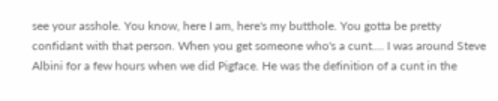see your asshole. You know, here I am, here's my butthole. You gotta be pretty confidant with that person. When you get someone who's a cunt.... I was around Steve Albini for a few hours when we did Pigface. He was the definition of a cunt in the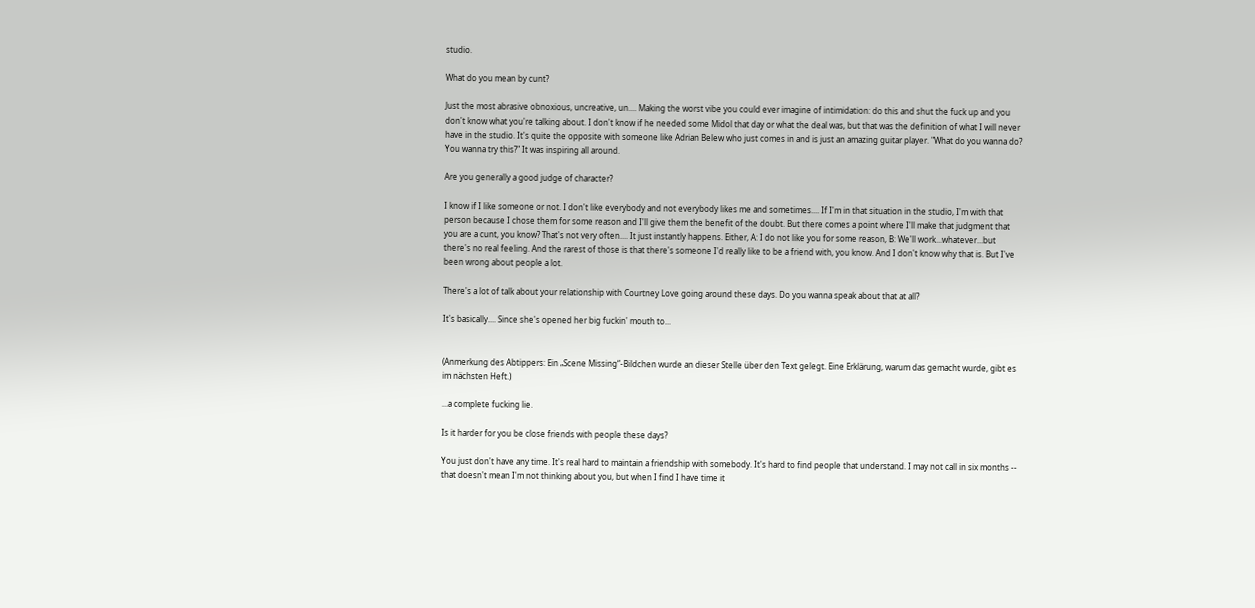studio.

What do you mean by cunt?

Just the most abrasive obnoxious, uncreative, un.... Making the worst vibe you could ever imagine of intimidation: do this and shut the fuck up and you don't know what you're talking about. I don't know if he needed some Midol that day or what the deal was, but that was the definition of what I will never have in the studio. It's quite the opposite with someone like Adrian Belew who just comes in and is just an amazing guitar player. "What do you wanna do? You wanna try this?" It was inspiring all around.

Are you generally a good judge of character?

I know if I like someone or not. I don't like everybody and not everybody likes me and sometimes.... If I'm in that situation in the studio, I'm with that person because I chose them for some reason and I'll give them the benefit of the doubt. But there comes a point where I'll make that judgment that you are a cunt, you know? That's not very often.... It just instantly happens. Either, A: I do not like you for some reason, B: We'll work...whatever...but there's no real feeling. And the rarest of those is that there's someone I'd really like to be a friend with, you know. And I don't know why that is. But I've been wrong about people a lot.

There's a lot of talk about your relationship with Courtney Love going around these days. Do you wanna speak about that at all?

It's basically.... Since she's opened her big fuckin' mouth to...


(Anmerkung des Abtippers: Ein „Scene Missing“-Bildchen wurde an dieser Stelle über den Text gelegt. Eine Erklärung, warum das gemacht wurde, gibt es im nächsten Heft.)

...a complete fucking lie.

Is it harder for you be close friends with people these days?

You just don't have any time. It's real hard to maintain a friendship with somebody. It's hard to find people that understand. I may not call in six months -- that doesn't mean I'm not thinking about you, but when I find I have time it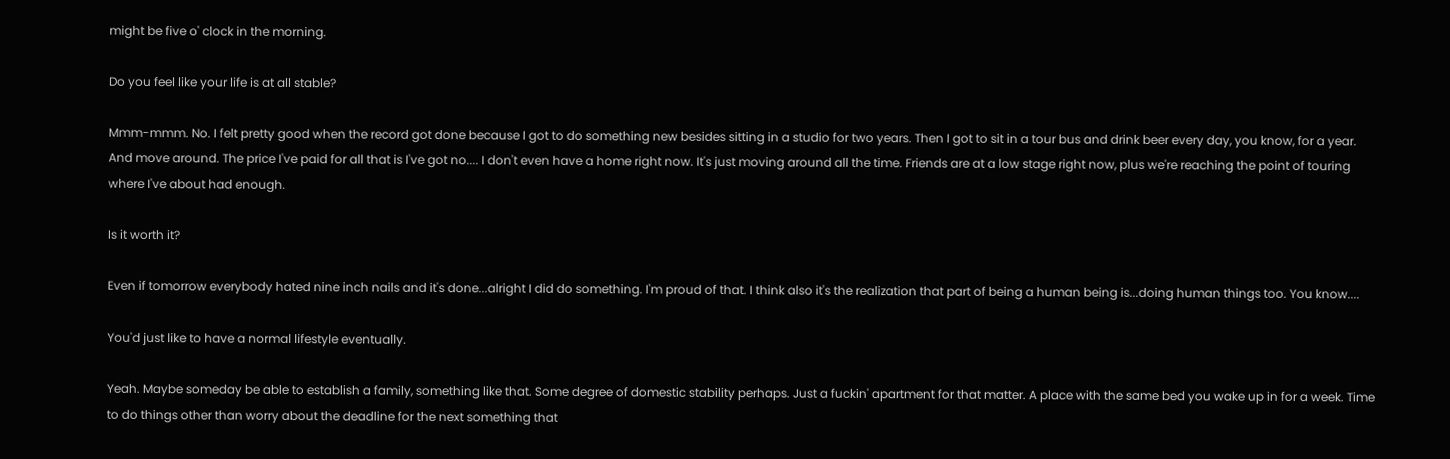might be five o' clock in the morning.

Do you feel like your life is at all stable?

Mmm-mmm. No. I felt pretty good when the record got done because I got to do something new besides sitting in a studio for two years. Then I got to sit in a tour bus and drink beer every day, you know, for a year. And move around. The price I've paid for all that is I've got no.... I don't even have a home right now. It's just moving around all the time. Friends are at a low stage right now, plus we're reaching the point of touring where I've about had enough.

Is it worth it?

Even if tomorrow everybody hated nine inch nails and it's done...alright I did do something. I'm proud of that. I think also it's the realization that part of being a human being is...doing human things too. You know....

You'd just like to have a normal lifestyle eventually.

Yeah. Maybe someday be able to establish a family, something like that. Some degree of domestic stability perhaps. Just a fuckin' apartment for that matter. A place with the same bed you wake up in for a week. Time to do things other than worry about the deadline for the next something that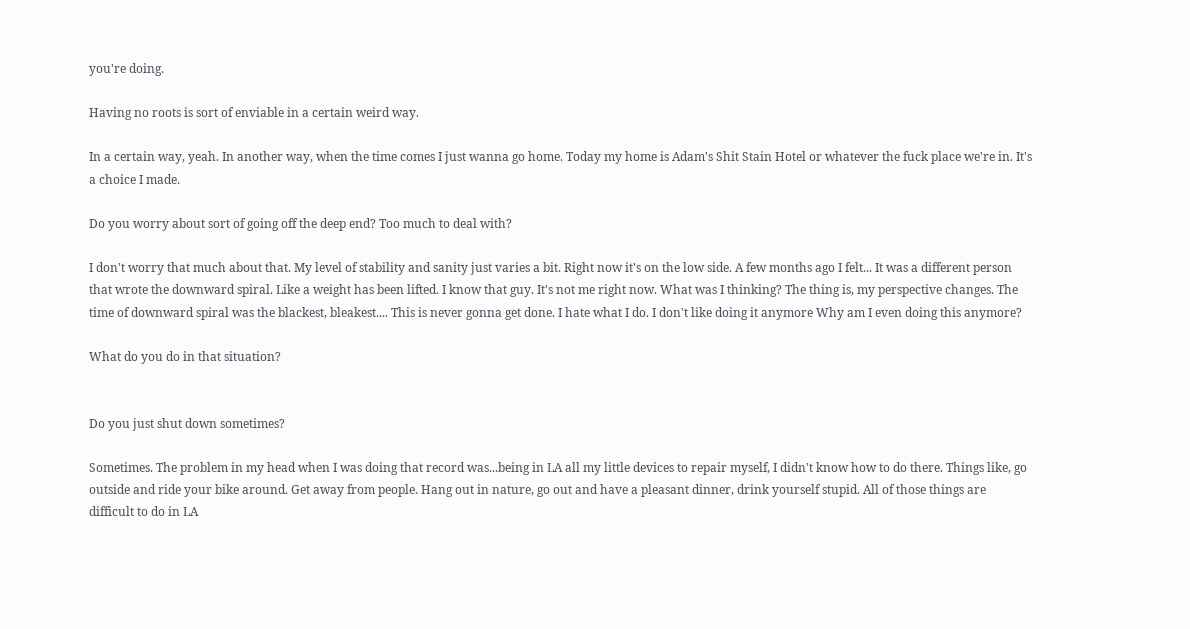you're doing.

Having no roots is sort of enviable in a certain weird way.

In a certain way, yeah. In another way, when the time comes I just wanna go home. Today my home is Adam's Shit Stain Hotel or whatever the fuck place we're in. It's a choice I made.

Do you worry about sort of going off the deep end? Too much to deal with?

I don't worry that much about that. My level of stability and sanity just varies a bit. Right now it's on the low side. A few months ago I felt... It was a different person that wrote the downward spiral. Like a weight has been lifted. I know that guy. It's not me right now. What was I thinking? The thing is, my perspective changes. The time of downward spiral was the blackest, bleakest.... This is never gonna get done. I hate what I do. I don't like doing it anymore Why am I even doing this anymore?

What do you do in that situation?


Do you just shut down sometimes?

Sometimes. The problem in my head when I was doing that record was...being in LA all my little devices to repair myself, I didn't know how to do there. Things like, go outside and ride your bike around. Get away from people. Hang out in nature, go out and have a pleasant dinner, drink yourself stupid. All of those things are difficult to do in LA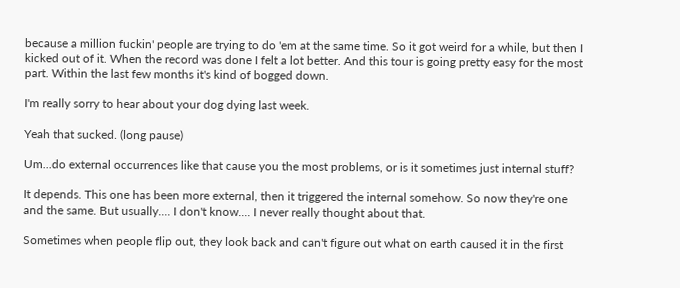because a million fuckin' people are trying to do 'em at the same time. So it got weird for a while, but then I kicked out of it. When the record was done I felt a lot better. And this tour is going pretty easy for the most part. Within the last few months it's kind of bogged down.

I'm really sorry to hear about your dog dying last week.

Yeah that sucked. (long pause)

Um...do external occurrences like that cause you the most problems, or is it sometimes just internal stuff?

It depends. This one has been more external, then it triggered the internal somehow. So now they're one and the same. But usually.... I don't know.... I never really thought about that.

Sometimes when people flip out, they look back and can't figure out what on earth caused it in the first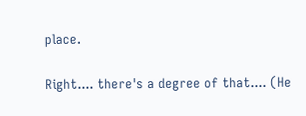place.

Right.... there's a degree of that.... (He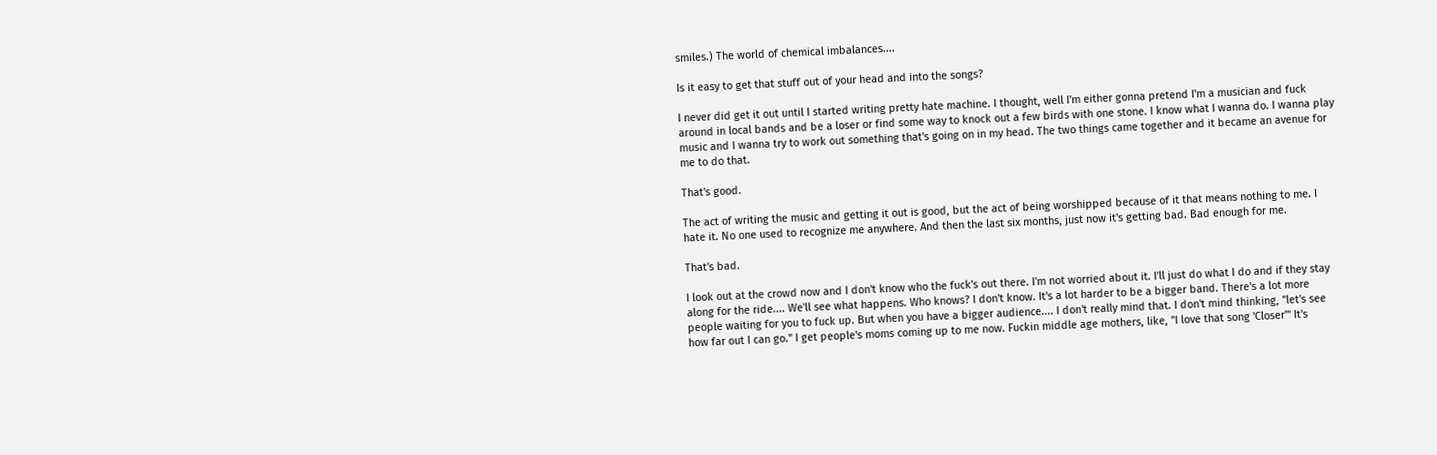smiles.) The world of chemical imbalances....

Is it easy to get that stuff out of your head and into the songs?

I never did get it out until I started writing pretty hate machine. I thought, well I'm either gonna pretend I'm a musician and fuck around in local bands and be a loser or find some way to knock out a few birds with one stone. I know what I wanna do. I wanna play music and I wanna try to work out something that's going on in my head. The two things came together and it became an avenue for me to do that.

That's good.

The act of writing the music and getting it out is good, but the act of being worshipped because of it that means nothing to me. I hate it. No one used to recognize me anywhere. And then the last six months, just now it's getting bad. Bad enough for me.

That's bad.

I look out at the crowd now and I don't know who the fuck's out there. I'm not worried about it. I'll just do what I do and if they stay along for the ride.... We'll see what happens. Who knows? I don't know. It's a lot harder to be a bigger band. There's a lot more people waiting for you to fuck up. But when you have a bigger audience.... I don't really mind that. I don't mind thinking, "let's see how far out I can go." I get people's moms coming up to me now. Fuckin middle age mothers, like, "I love that song 'Closer'" It's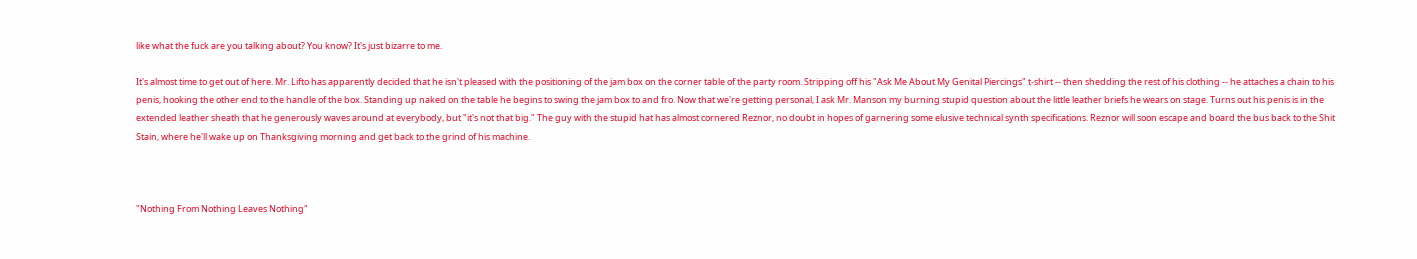like what the fuck are you talking about? You know? It's just bizarre to me.

It's almost time to get out of here. Mr. Lifto has apparently decided that he isn't pleased with the positioning of the jam box on the corner table of the party room. Stripping off his "Ask Me About My Genital Piercings" t-shirt -- then shedding the rest of his clothing -- he attaches a chain to his penis, hooking the other end to the handle of the box. Standing up naked on the table he begins to swing the jam box to and fro. Now that we're getting personal, I ask Mr. Manson my burning stupid question about the little leather briefs he wears on stage. Turns out his penis is in the extended leather sheath that he generously waves around at everybody, but "it's not that big." The guy with the stupid hat has almost cornered Reznor, no doubt in hopes of garnering some elusive technical synth specifications. Reznor will soon escape and board the bus back to the Shit Stain, where he'll wake up on Thanksgiving morning and get back to the grind of his machine.



"Nothing From Nothing Leaves Nothing"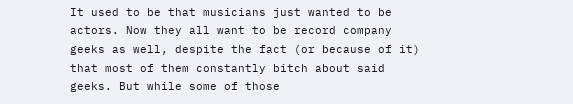It used to be that musicians just wanted to be actors. Now they all want to be record company geeks as well, despite the fact (or because of it) that most of them constantly bitch about said geeks. But while some of those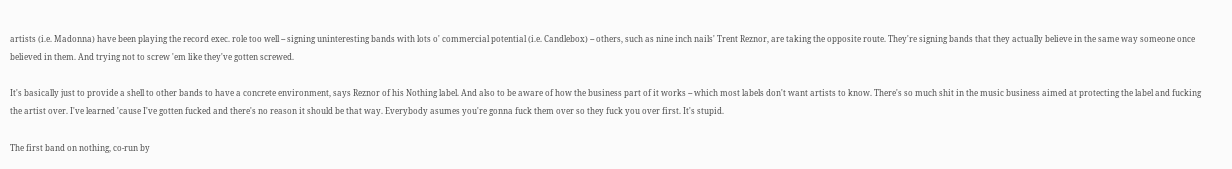artists (i.e. Madonna) have been playing the record exec. role too well -- signing uninteresting bands with lots o' commercial potential (i.e. Candlebox) -- others, such as nine inch nails' Trent Reznor, are taking the opposite route. They're signing bands that they actually believe in the same way someone once believed in them. And trying not to screw 'em like they've gotten screwed.

It's basically just to provide a shell to other bands to have a concrete environment, says Reznor of his Nothing label. And also to be aware of how the business part of it works -- which most labels don't want artists to know. There's so much shit in the music business aimed at protecting the label and fucking the artist over. I've learned 'cause I've gotten fucked and there's no reason it should be that way. Everybody asumes you're gonna fuck them over so they fuck you over first. It's stupid.

The first band on nothing, co-run by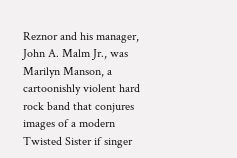Reznor and his manager, John A. Malm Jr., was Marilyn Manson, a cartoonishly violent hard rock band that conjures images of a modern Twisted Sister if singer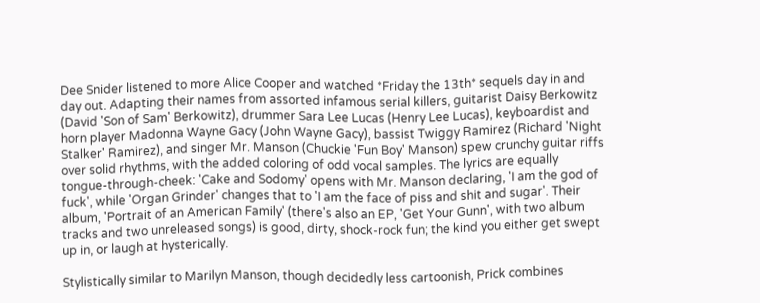Dee Snider listened to more Alice Cooper and watched *Friday the 13th* sequels day in and day out. Adapting their names from assorted infamous serial killers, guitarist Daisy Berkowitz (David 'Son of Sam' Berkowitz), drummer Sara Lee Lucas (Henry Lee Lucas), keyboardist and horn player Madonna Wayne Gacy (John Wayne Gacy), bassist Twiggy Ramirez (Richard 'Night Stalker' Ramirez), and singer Mr. Manson (Chuckie 'Fun Boy' Manson) spew crunchy guitar riffs over solid rhythms, with the added coloring of odd vocal samples. The lyrics are equally tongue-through-cheek: 'Cake and Sodomy' opens with Mr. Manson declaring, 'I am the god of fuck', while 'Organ Grinder' changes that to 'I am the face of piss and shit and sugar'. Their album, 'Portrait of an American Family' (there's also an EP, 'Get Your Gunn', with two album tracks and two unreleased songs) is good, dirty, shock-rock fun; the kind you either get swept up in, or laugh at hysterically.

Stylistically similar to Marilyn Manson, though decidedly less cartoonish, Prick combines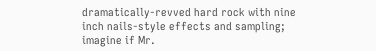dramatically-revved hard rock with nine inch nails-style effects and sampling; imagine if Mr.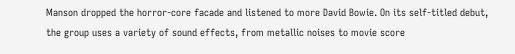Manson dropped the horror-core facade and listened to more David Bowie. On its self-titled debut, the group uses a variety of sound effects, from metallic noises to movie score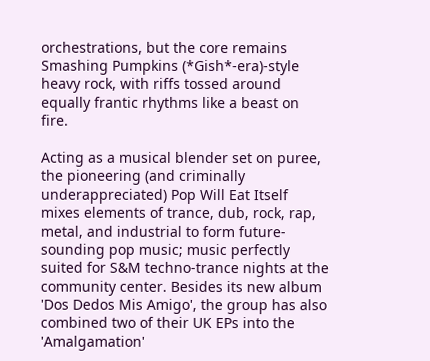orchestrations, but the core remains Smashing Pumpkins (*Gish*-era)-style heavy rock, with riffs tossed around equally frantic rhythms like a beast on fire.

Acting as a musical blender set on puree, the pioneering (and criminally underappreciated) Pop Will Eat Itself mixes elements of trance, dub, rock, rap, metal, and industrial to form future-sounding pop music; music perfectly suited for S&M techno-trance nights at the community center. Besides its new album 'Dos Dedos Mis Amigo', the group has also combined two of their UK EPs into the 'Amalgamation'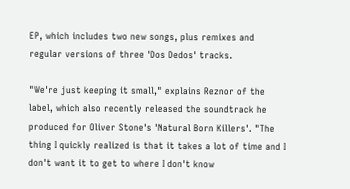EP, which includes two new songs, plus remixes and regular versions of three 'Dos Dedos' tracks.

"We're just keeping it small," explains Reznor of the label, which also recently released the soundtrack he produced for Oliver Stone's 'Natural Born Killers'. "The thing I quickly realized is that it takes a lot of time and I don't want it to get to where I don't know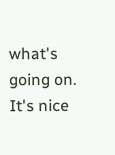what's going on. It's nice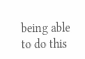being able to do this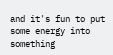and it's fun to put some energy into something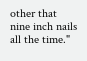other that nine inch nails all the time."